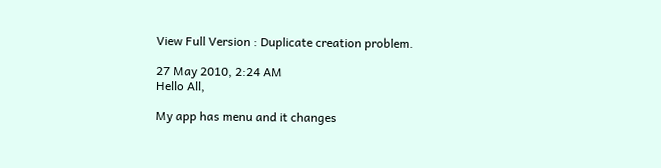View Full Version : Duplicate creation problem.

27 May 2010, 2:24 AM
Hello All,

My app has menu and it changes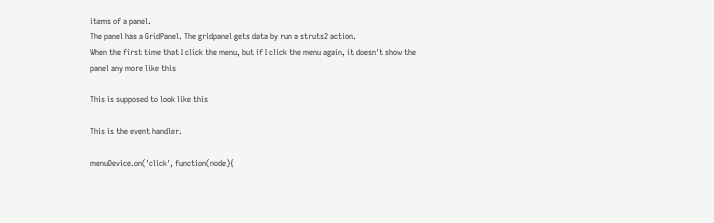items of a panel.
The panel has a GridPanel. The gridpanel gets data by run a struts2 action.
When the first time that I click the menu, but if I click the menu again, it doesn't show the panel any more like this

This is supposed to look like this

This is the event handler.

menuDevice.on('click', function(node){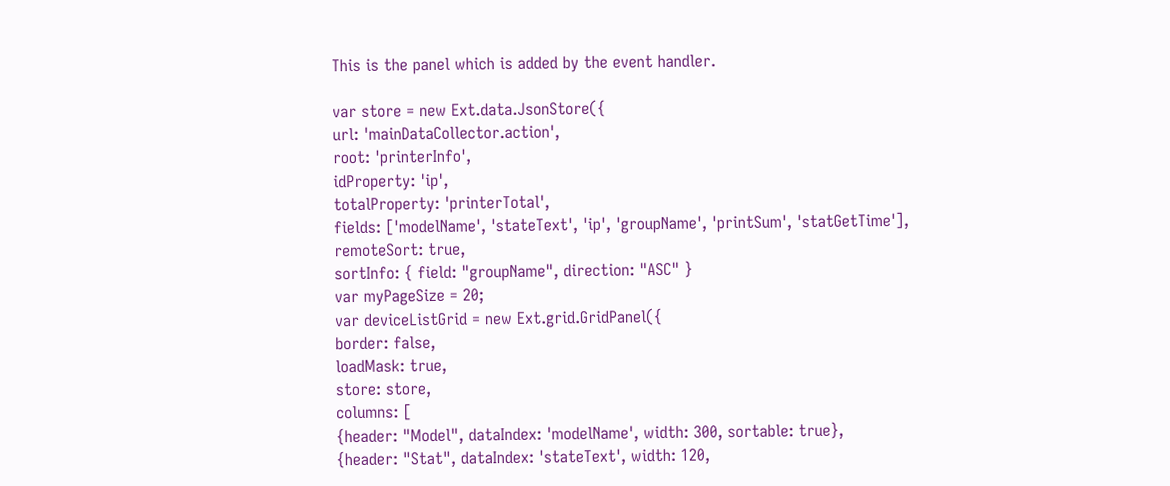This is the panel which is added by the event handler.

var store = new Ext.data.JsonStore({
url: 'mainDataCollector.action',
root: 'printerInfo',
idProperty: 'ip',
totalProperty: 'printerTotal',
fields: ['modelName', 'stateText', 'ip', 'groupName', 'printSum', 'statGetTime'],
remoteSort: true,
sortInfo: { field: "groupName", direction: "ASC" }
var myPageSize = 20;
var deviceListGrid = new Ext.grid.GridPanel({
border: false,
loadMask: true,
store: store,
columns: [
{header: "Model", dataIndex: 'modelName', width: 300, sortable: true},
{header: "Stat", dataIndex: 'stateText', width: 120,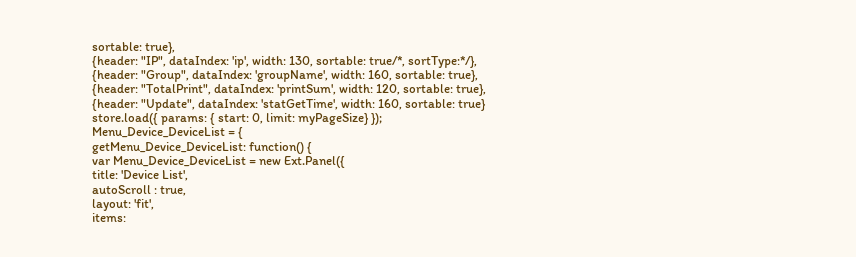sortable: true},
{header: "IP", dataIndex: 'ip', width: 130, sortable: true/*, sortType:*/},
{header: "Group", dataIndex: 'groupName', width: 160, sortable: true},
{header: "TotalPrint", dataIndex: 'printSum', width: 120, sortable: true},
{header: "Update", dataIndex: 'statGetTime', width: 160, sortable: true}
store.load({ params: { start: 0, limit: myPageSize} });
Menu_Device_DeviceList = {
getMenu_Device_DeviceList: function() {
var Menu_Device_DeviceList = new Ext.Panel({
title: 'Device List',
autoScroll : true,
layout: 'fit',
items: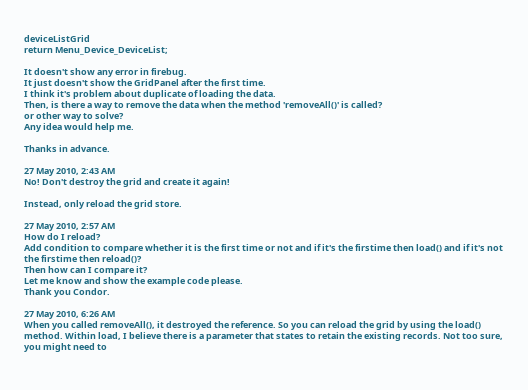deviceListGrid
return Menu_Device_DeviceList;

It doesn't show any error in firebug.
It just doesn't show the GridPanel after the first time.
I think it's problem about duplicate of loading the data.
Then, is there a way to remove the data when the method 'removeAll()' is called?
or other way to solve?
Any idea would help me.

Thanks in advance.

27 May 2010, 2:43 AM
No! Don't destroy the grid and create it again!

Instead, only reload the grid store.

27 May 2010, 2:57 AM
How do I reload?
Add condition to compare whether it is the first time or not and if it's the firstime then load() and if it's not the firstime then reload()?
Then how can I compare it?
Let me know and show the example code please.
Thank you Condor.

27 May 2010, 6:26 AM
When you called removeAll(), it destroyed the reference. So you can reload the grid by using the load() method. Within load, I believe there is a parameter that states to retain the existing records. Not too sure, you might need to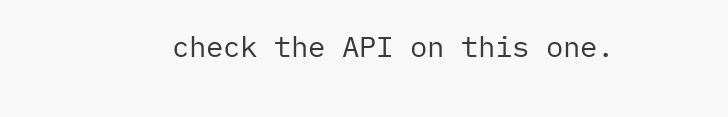check the API on this one.